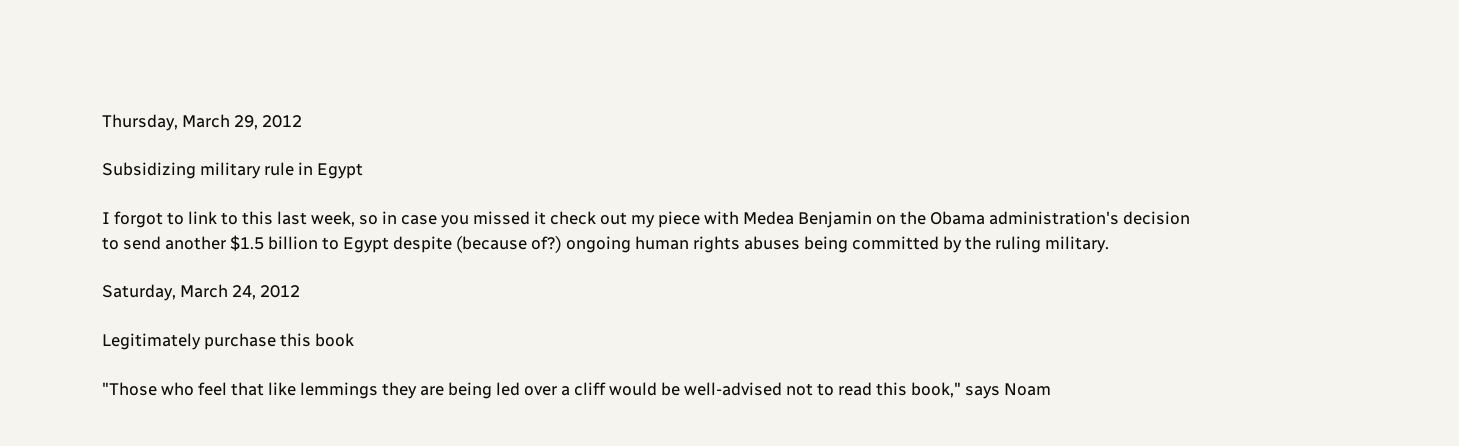Thursday, March 29, 2012

Subsidizing military rule in Egypt

I forgot to link to this last week, so in case you missed it check out my piece with Medea Benjamin on the Obama administration's decision to send another $1.5 billion to Egypt despite (because of?) ongoing human rights abuses being committed by the ruling military.

Saturday, March 24, 2012

Legitimately purchase this book

"Those who feel that like lemmings they are being led over a cliff would be well-advised not to read this book," says Noam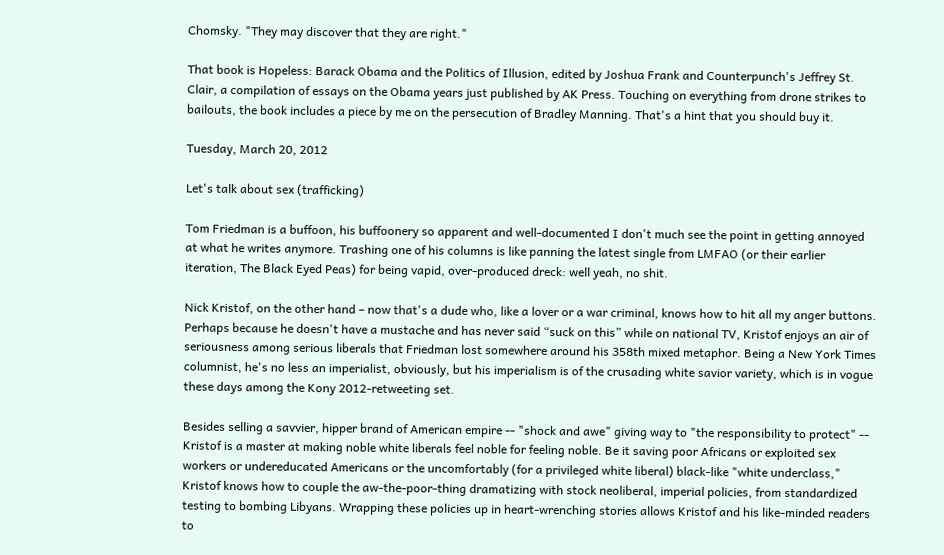Chomsky. "They may discover that they are right."

That book is Hopeless: Barack Obama and the Politics of Illusion, edited by Joshua Frank and Counterpunch's Jeffrey St. Clair, a compilation of essays on the Obama years just published by AK Press. Touching on everything from drone strikes to bailouts, the book includes a piece by me on the persecution of Bradley Manning. That's a hint that you should buy it.

Tuesday, March 20, 2012

Let's talk about sex (trafficking)

Tom Friedman is a buffoon, his buffoonery so apparent and well-documented I don't much see the point in getting annoyed at what he writes anymore. Trashing one of his columns is like panning the latest single from LMFAO (or their earlier iteration, The Black Eyed Peas) for being vapid, over-produced dreck: well yeah, no shit.

Nick Kristof, on the other hand – now that's a dude who, like a lover or a war criminal, knows how to hit all my anger buttons. Perhaps because he doesn't have a mustache and has never said “suck on this” while on national TV, Kristof enjoys an air of seriousness among serious liberals that Friedman lost somewhere around his 358th mixed metaphor. Being a New York Times columnist, he's no less an imperialist, obviously, but his imperialism is of the crusading white savior variety, which is in vogue these days among the Kony 2012-retweeting set.

Besides selling a savvier, hipper brand of American empire -- "shock and awe" giving way to "the responsibility to protect" -- Kristof is a master at making noble white liberals feel noble for feeling noble. Be it saving poor Africans or exploited sex workers or undereducated Americans or the uncomfortably (for a privileged white liberal) black-like "white underclass," Kristof knows how to couple the aw-the-poor-thing dramatizing with stock neoliberal, imperial policies, from standardized testing to bombing Libyans. Wrapping these policies up in heart-wrenching stories allows Kristof and his like-minded readers to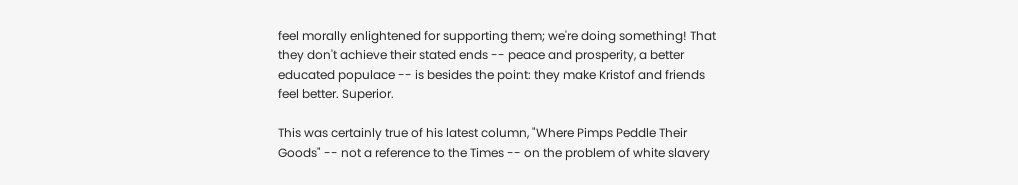feel morally enlightened for supporting them; we're doing something! That they don't achieve their stated ends -- peace and prosperity, a better educated populace -- is besides the point: they make Kristof and friends feel better. Superior.

This was certainly true of his latest column, "Where Pimps Peddle Their Goods" -- not a reference to the Times -- on the problem of white slavery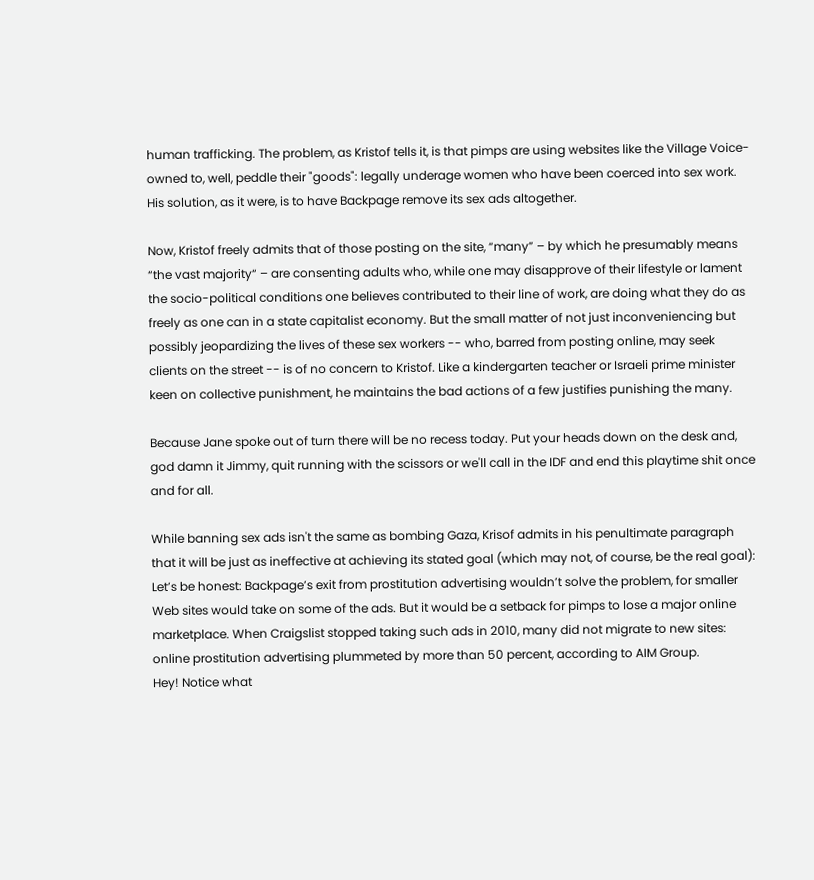human trafficking. The problem, as Kristof tells it, is that pimps are using websites like the Village Voice-owned to, well, peddle their "goods": legally underage women who have been coerced into sex work. His solution, as it were, is to have Backpage remove its sex ads altogether.

Now, Kristof freely admits that of those posting on the site, “many” – by which he presumably means “the vast majority“ – are consenting adults who, while one may disapprove of their lifestyle or lament the socio-political conditions one believes contributed to their line of work, are doing what they do as freely as one can in a state capitalist economy. But the small matter of not just inconveniencing but possibly jeopardizing the lives of these sex workers -- who, barred from posting online, may seek clients on the street -- is of no concern to Kristof. Like a kindergarten teacher or Israeli prime minister keen on collective punishment, he maintains the bad actions of a few justifies punishing the many.

Because Jane spoke out of turn there will be no recess today. Put your heads down on the desk and, god damn it Jimmy, quit running with the scissors or we'll call in the IDF and end this playtime shit once and for all.

While banning sex ads isn't the same as bombing Gaza, Krisof admits in his penultimate paragraph that it will be just as ineffective at achieving its stated goal (which may not, of course, be the real goal):
Let’s be honest: Backpage’s exit from prostitution advertising wouldn’t solve the problem, for smaller Web sites would take on some of the ads. But it would be a setback for pimps to lose a major online marketplace. When Craigslist stopped taking such ads in 2010, many did not migrate to new sites: online prostitution advertising plummeted by more than 50 percent, according to AIM Group.
Hey! Notice what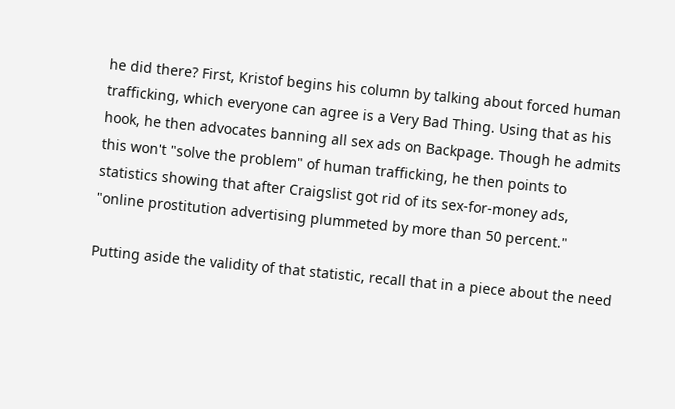he did there? First, Kristof begins his column by talking about forced human trafficking, which everyone can agree is a Very Bad Thing. Using that as his hook, he then advocates banning all sex ads on Backpage. Though he admits this won't "solve the problem" of human trafficking, he then points to statistics showing that after Craigslist got rid of its sex-for-money ads, "online prostitution advertising plummeted by more than 50 percent."

Putting aside the validity of that statistic, recall that in a piece about the need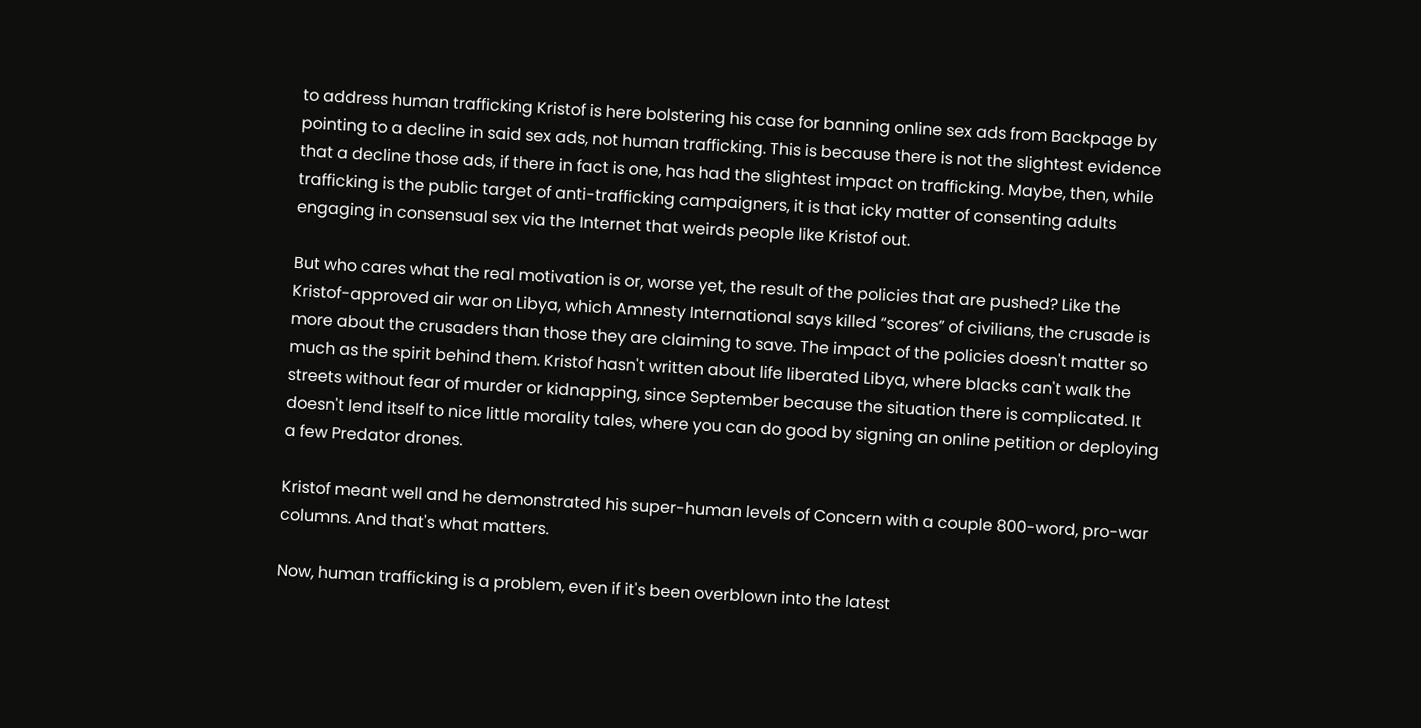to address human trafficking Kristof is here bolstering his case for banning online sex ads from Backpage by pointing to a decline in said sex ads, not human trafficking. This is because there is not the slightest evidence that a decline those ads, if there in fact is one, has had the slightest impact on trafficking. Maybe, then, while trafficking is the public target of anti-trafficking campaigners, it is that icky matter of consenting adults engaging in consensual sex via the Internet that weirds people like Kristof out.

But who cares what the real motivation is or, worse yet, the result of the policies that are pushed? Like the Kristof-approved air war on Libya, which Amnesty International says killed “scores” of civilians, the crusade is more about the crusaders than those they are claiming to save. The impact of the policies doesn't matter so much as the spirit behind them. Kristof hasn't written about life liberated Libya, where blacks can't walk the streets without fear of murder or kidnapping, since September because the situation there is complicated. It doesn't lend itself to nice little morality tales, where you can do good by signing an online petition or deploying a few Predator drones.

Kristof meant well and he demonstrated his super-human levels of Concern with a couple 800-word, pro-war columns. And that's what matters.

Now, human trafficking is a problem, even if it's been overblown into the latest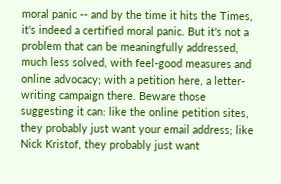moral panic -- and by the time it hits the Times, it's indeed a certified moral panic. But it's not a problem that can be meaningfully addressed, much less solved, with feel-good measures and online advocacy; with a petition here, a letter-writing campaign there. Beware those suggesting it can: like the online petition sites, they probably just want your email address; like Nick Kristof, they probably just want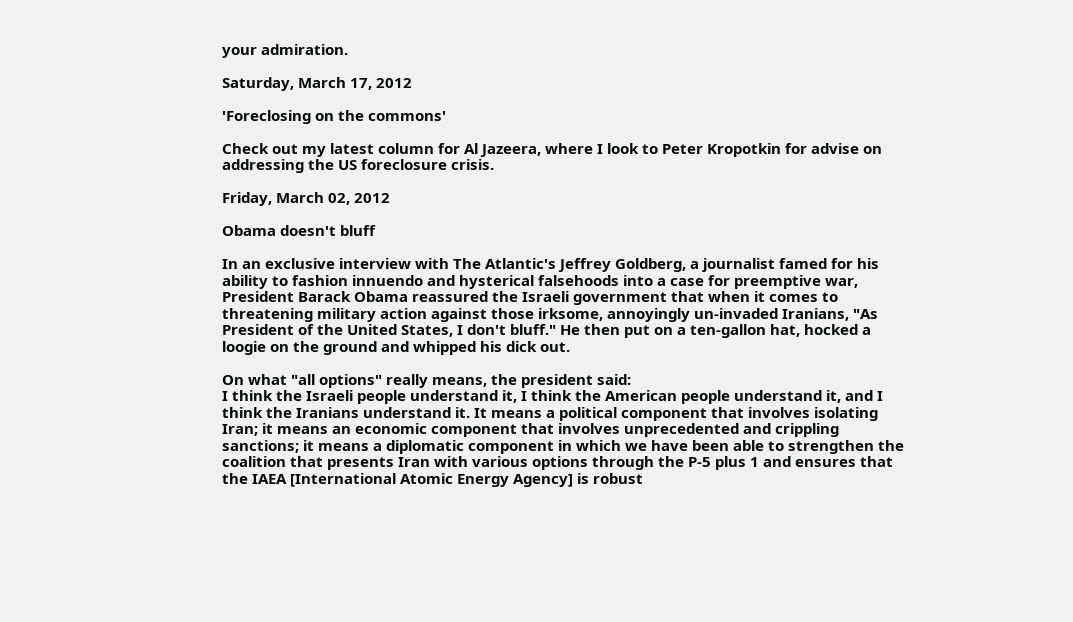your admiration.

Saturday, March 17, 2012

'Foreclosing on the commons'

Check out my latest column for Al Jazeera, where I look to Peter Kropotkin for advise on addressing the US foreclosure crisis.

Friday, March 02, 2012

Obama doesn't bluff

In an exclusive interview with The Atlantic's Jeffrey Goldberg, a journalist famed for his ability to fashion innuendo and hysterical falsehoods into a case for preemptive war, President Barack Obama reassured the Israeli government that when it comes to threatening military action against those irksome, annoyingly un-invaded Iranians, "As President of the United States, I don't bluff." He then put on a ten-gallon hat, hocked a loogie on the ground and whipped his dick out.

On what "all options" really means, the president said:
I think the Israeli people understand it, I think the American people understand it, and I think the Iranians understand it. It means a political component that involves isolating Iran; it means an economic component that involves unprecedented and crippling sanctions; it means a diplomatic component in which we have been able to strengthen the coalition that presents Iran with various options through the P-5 plus 1 and ensures that the IAEA [International Atomic Energy Agency] is robust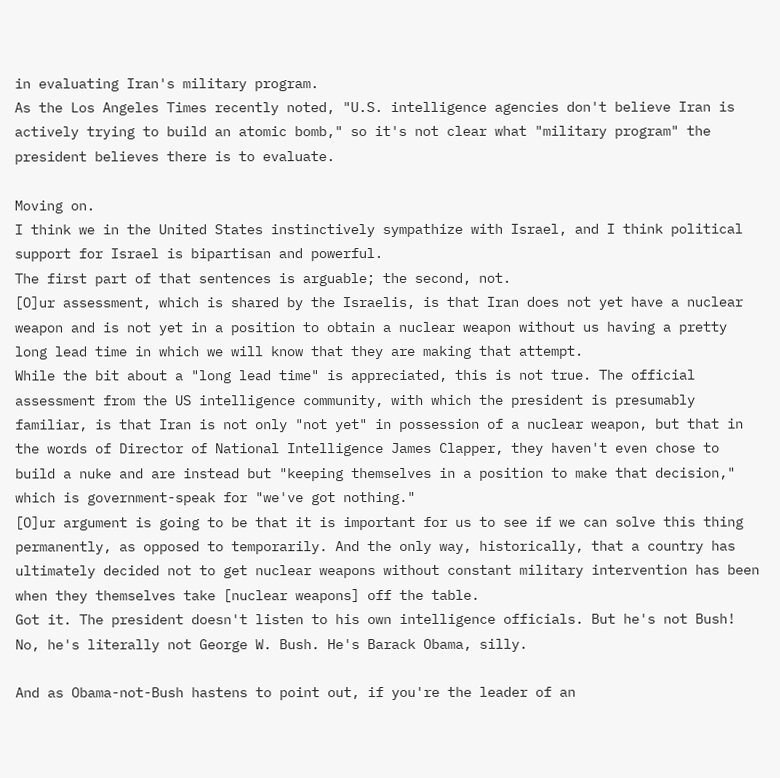in evaluating Iran's military program.
As the Los Angeles Times recently noted, "U.S. intelligence agencies don't believe Iran is actively trying to build an atomic bomb," so it's not clear what "military program" the president believes there is to evaluate.

Moving on.
I think we in the United States instinctively sympathize with Israel, and I think political support for Israel is bipartisan and powerful.
The first part of that sentences is arguable; the second, not.
[O]ur assessment, which is shared by the Israelis, is that Iran does not yet have a nuclear weapon and is not yet in a position to obtain a nuclear weapon without us having a pretty long lead time in which we will know that they are making that attempt.
While the bit about a "long lead time" is appreciated, this is not true. The official assessment from the US intelligence community, with which the president is presumably familiar, is that Iran is not only "not yet" in possession of a nuclear weapon, but that in the words of Director of National Intelligence James Clapper, they haven't even chose to build a nuke and are instead but "keeping themselves in a position to make that decision," which is government-speak for "we've got nothing."
[O]ur argument is going to be that it is important for us to see if we can solve this thing permanently, as opposed to temporarily. And the only way, historically, that a country has ultimately decided not to get nuclear weapons without constant military intervention has been when they themselves take [nuclear weapons] off the table.
Got it. The president doesn't listen to his own intelligence officials. But he's not Bush! No, he's literally not George W. Bush. He's Barack Obama, silly.

And as Obama-not-Bush hastens to point out, if you're the leader of an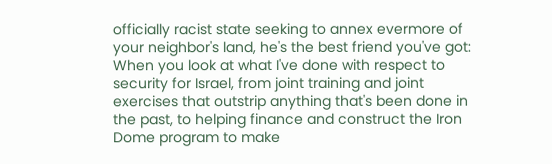officially racist state seeking to annex evermore of your neighbor's land, he's the best friend you've got:
When you look at what I've done with respect to security for Israel, from joint training and joint exercises that outstrip anything that's been done in the past, to helping finance and construct the Iron Dome program to make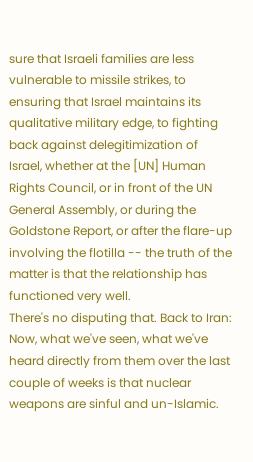sure that Israeli families are less vulnerable to missile strikes, to ensuring that Israel maintains its qualitative military edge, to fighting back against delegitimization of Israel, whether at the [UN] Human Rights Council, or in front of the UN General Assembly, or during the Goldstone Report, or after the flare-up involving the flotilla -- the truth of the matter is that the relationship has functioned very well.
There's no disputing that. Back to Iran:
Now, what we've seen, what we've heard directly from them over the last couple of weeks is that nuclear weapons are sinful and un-Islamic.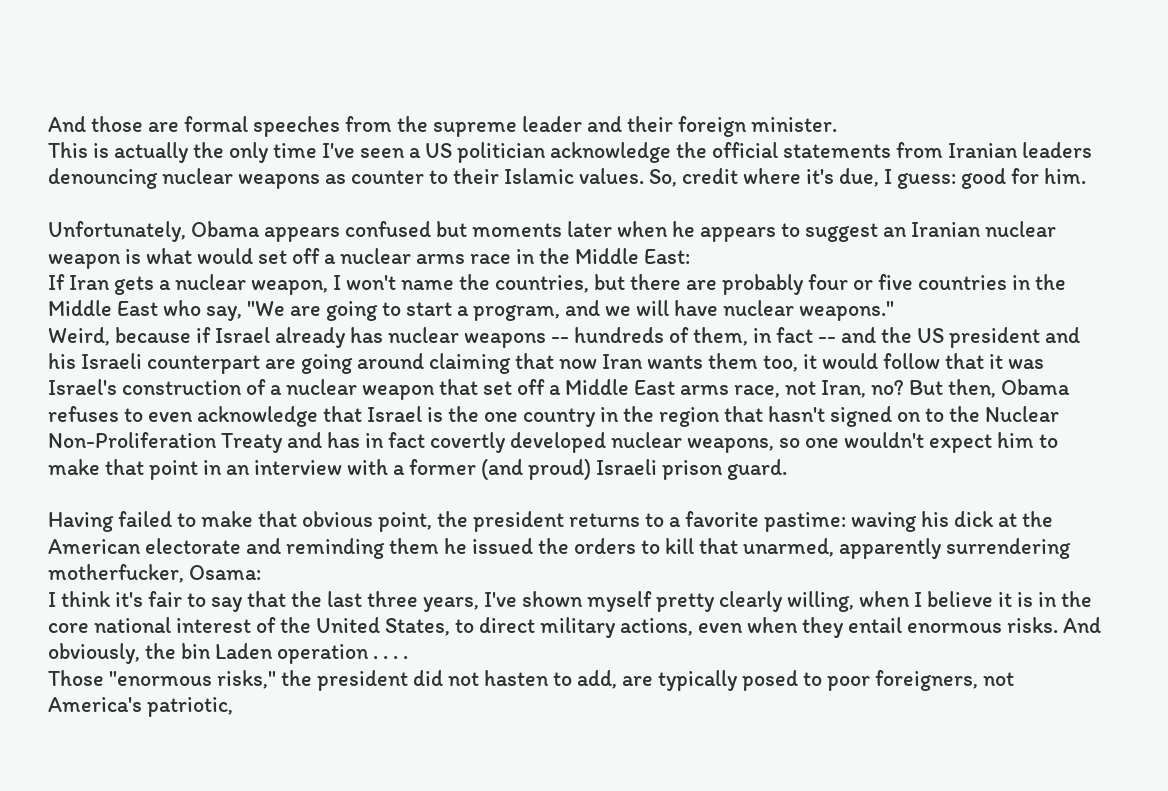And those are formal speeches from the supreme leader and their foreign minister.
This is actually the only time I've seen a US politician acknowledge the official statements from Iranian leaders denouncing nuclear weapons as counter to their Islamic values. So, credit where it's due, I guess: good for him.

Unfortunately, Obama appears confused but moments later when he appears to suggest an Iranian nuclear weapon is what would set off a nuclear arms race in the Middle East:
If Iran gets a nuclear weapon, I won't name the countries, but there are probably four or five countries in the Middle East who say, "We are going to start a program, and we will have nuclear weapons."
Weird, because if Israel already has nuclear weapons -- hundreds of them, in fact -- and the US president and his Israeli counterpart are going around claiming that now Iran wants them too, it would follow that it was Israel's construction of a nuclear weapon that set off a Middle East arms race, not Iran, no? But then, Obama refuses to even acknowledge that Israel is the one country in the region that hasn't signed on to the Nuclear Non-Proliferation Treaty and has in fact covertly developed nuclear weapons, so one wouldn't expect him to make that point in an interview with a former (and proud) Israeli prison guard.

Having failed to make that obvious point, the president returns to a favorite pastime: waving his dick at the American electorate and reminding them he issued the orders to kill that unarmed, apparently surrendering motherfucker, Osama:
I think it's fair to say that the last three years, I've shown myself pretty clearly willing, when I believe it is in the core national interest of the United States, to direct military actions, even when they entail enormous risks. And obviously, the bin Laden operation . . . .
Those "enormous risks," the president did not hasten to add, are typically posed to poor foreigners, not America's patriotic,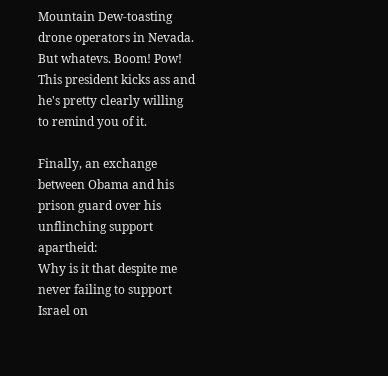Mountain Dew-toasting drone operators in Nevada. But whatevs. Boom! Pow! This president kicks ass and he's pretty clearly willing to remind you of it.

Finally, an exchange between Obama and his prison guard over his unflinching support apartheid:
Why is it that despite me never failing to support Israel on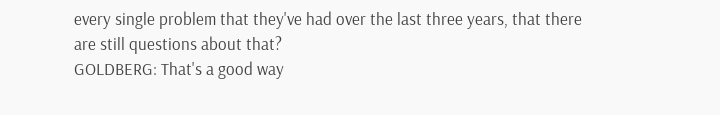every single problem that they've had over the last three years, that there are still questions about that?
GOLDBERG: That's a good way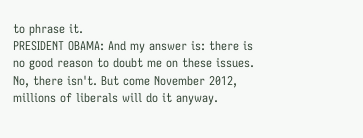to phrase it.
PRESIDENT OBAMA: And my answer is: there is no good reason to doubt me on these issues.
No, there isn't. But come November 2012, millions of liberals will do it anyway.